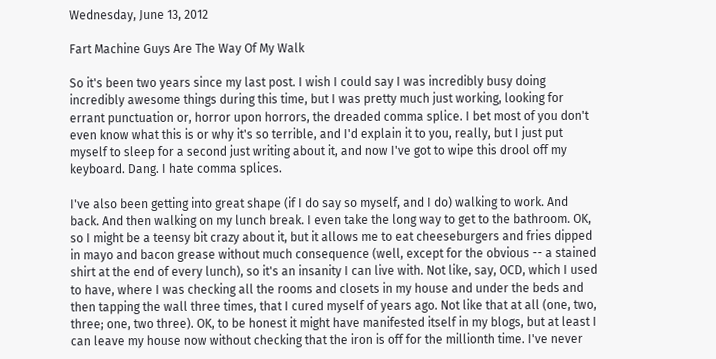Wednesday, June 13, 2012

Fart Machine Guys Are The Way Of My Walk

So it's been two years since my last post. I wish I could say I was incredibly busy doing incredibly awesome things during this time, but I was pretty much just working, looking for errant punctuation or, horror upon horrors, the dreaded comma splice. I bet most of you don't even know what this is or why it's so terrible, and I'd explain it to you, really, but I just put myself to sleep for a second just writing about it, and now I've got to wipe this drool off my keyboard. Dang. I hate comma splices.

I've also been getting into great shape (if I do say so myself, and I do) walking to work. And back. And then walking on my lunch break. I even take the long way to get to the bathroom. OK, so I might be a teensy bit crazy about it, but it allows me to eat cheeseburgers and fries dipped in mayo and bacon grease without much consequence (well, except for the obvious -- a stained shirt at the end of every lunch), so it's an insanity I can live with. Not like, say, OCD, which I used to have, where I was checking all the rooms and closets in my house and under the beds and then tapping the wall three times, that I cured myself of years ago. Not like that at all (one, two, three; one, two three). OK, to be honest it might have manifested itself in my blogs, but at least I can leave my house now without checking that the iron is off for the millionth time. I've never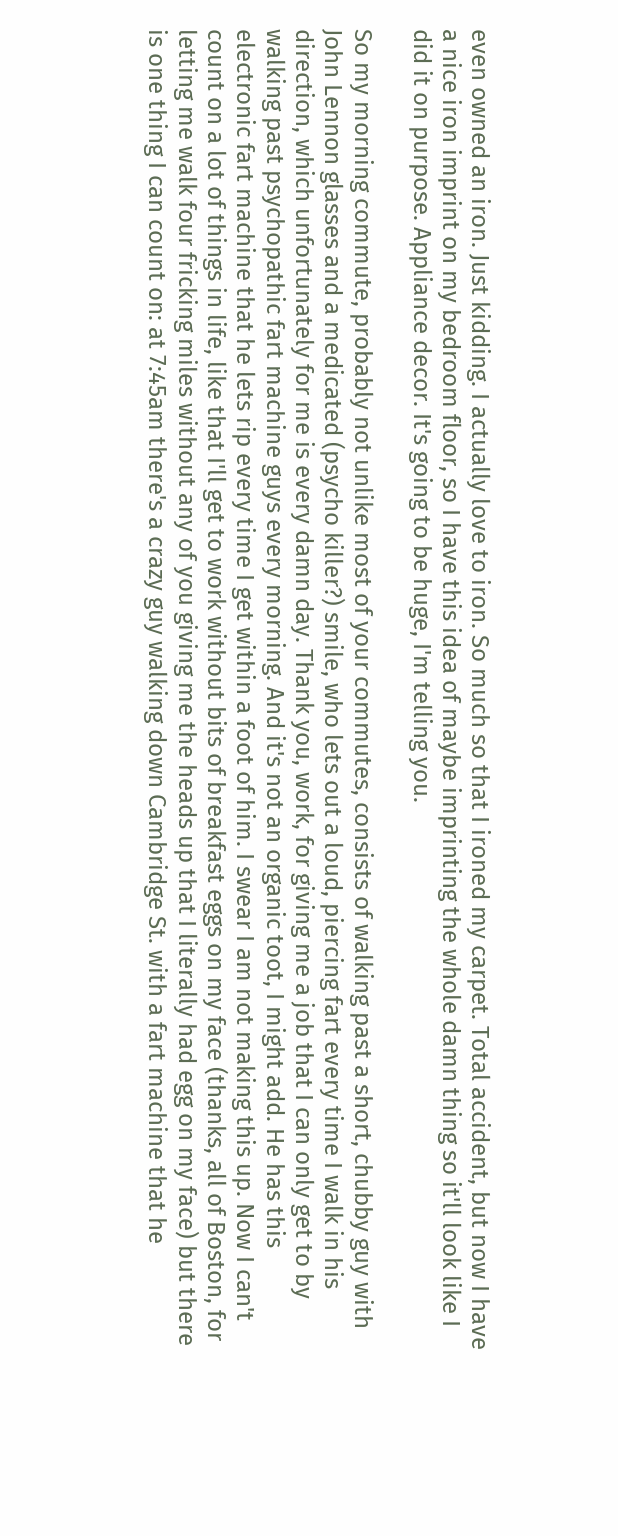even owned an iron. Just kidding. I actually love to iron. So much so that I ironed my carpet. Total accident, but now I have a nice iron imprint on my bedroom floor, so I have this idea of maybe imprinting the whole damn thing so it'll look like I did it on purpose. Appliance decor. It's going to be huge, I'm telling you.

So my morning commute, probably not unlike most of your commutes, consists of walking past a short, chubby guy with John Lennon glasses and a medicated (psycho killer?) smile, who lets out a loud, piercing fart every time I walk in his direction, which unfortunately for me is every damn day. Thank you, work, for giving me a job that I can only get to by walking past psychopathic fart machine guys every morning. And it's not an organic toot, I might add. He has this electronic fart machine that he lets rip every time I get within a foot of him. I swear I am not making this up. Now I can't count on a lot of things in life, like that I'll get to work without bits of breakfast eggs on my face (thanks, all of Boston, for letting me walk four fricking miles without any of you giving me the heads up that I literally had egg on my face) but there is one thing I can count on: at 7:45am there's a crazy guy walking down Cambridge St. with a fart machine that he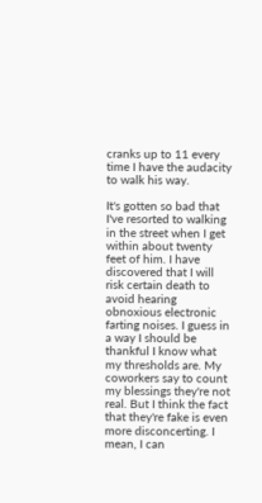cranks up to 11 every time I have the audacity to walk his way.

It's gotten so bad that I've resorted to walking in the street when I get within about twenty feet of him. I have discovered that I will risk certain death to avoid hearing obnoxious electronic farting noises. I guess in a way I should be thankful I know what my thresholds are. My coworkers say to count my blessings they're not real. But I think the fact that they're fake is even more disconcerting. I mean, I can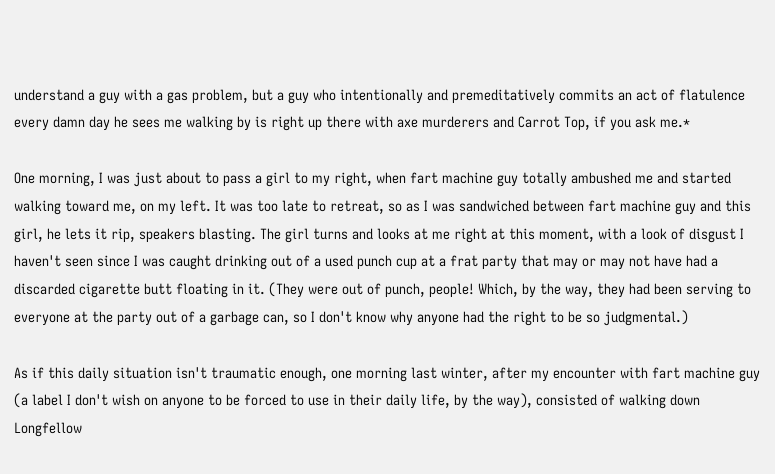understand a guy with a gas problem, but a guy who intentionally and premeditatively commits an act of flatulence every damn day he sees me walking by is right up there with axe murderers and Carrot Top, if you ask me.*

One morning, I was just about to pass a girl to my right, when fart machine guy totally ambushed me and started walking toward me, on my left. It was too late to retreat, so as I was sandwiched between fart machine guy and this girl, he lets it rip, speakers blasting. The girl turns and looks at me right at this moment, with a look of disgust I haven't seen since I was caught drinking out of a used punch cup at a frat party that may or may not have had a discarded cigarette butt floating in it. (They were out of punch, people! Which, by the way, they had been serving to everyone at the party out of a garbage can, so I don't know why anyone had the right to be so judgmental.)

As if this daily situation isn't traumatic enough, one morning last winter, after my encounter with fart machine guy (a label I don't wish on anyone to be forced to use in their daily life, by the way), consisted of walking down Longfellow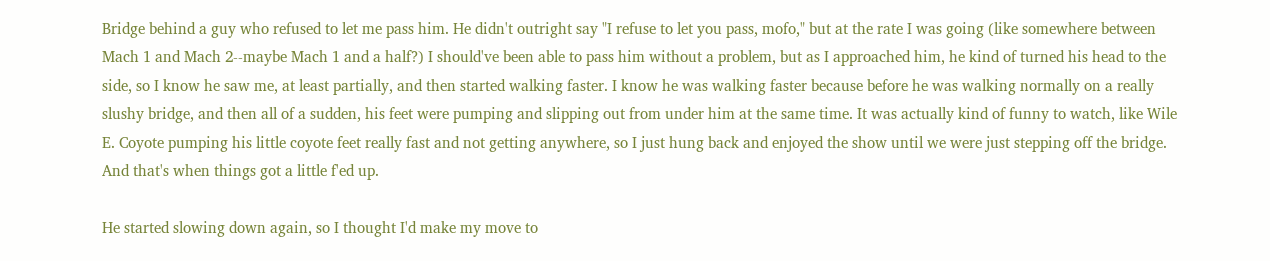Bridge behind a guy who refused to let me pass him. He didn't outright say "I refuse to let you pass, mofo," but at the rate I was going (like somewhere between Mach 1 and Mach 2--maybe Mach 1 and a half?) I should've been able to pass him without a problem, but as I approached him, he kind of turned his head to the side, so I know he saw me, at least partially, and then started walking faster. I know he was walking faster because before he was walking normally on a really slushy bridge, and then all of a sudden, his feet were pumping and slipping out from under him at the same time. It was actually kind of funny to watch, like Wile E. Coyote pumping his little coyote feet really fast and not getting anywhere, so I just hung back and enjoyed the show until we were just stepping off the bridge. And that's when things got a little f'ed up.

He started slowing down again, so I thought I'd make my move to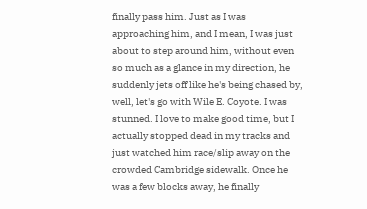finally pass him. Just as I was approaching him, and I mean, I was just about to step around him, without even so much as a glance in my direction, he suddenly jets off like he's being chased by, well, let's go with Wile E. Coyote. I was stunned. I love to make good time, but I actually stopped dead in my tracks and just watched him race/slip away on the crowded Cambridge sidewalk. Once he was a few blocks away, he finally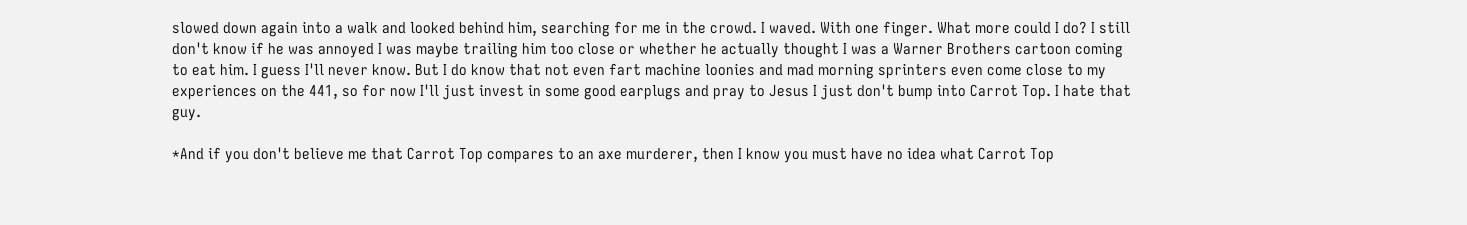slowed down again into a walk and looked behind him, searching for me in the crowd. I waved. With one finger. What more could I do? I still don't know if he was annoyed I was maybe trailing him too close or whether he actually thought I was a Warner Brothers cartoon coming to eat him. I guess I'll never know. But I do know that not even fart machine loonies and mad morning sprinters even come close to my experiences on the 441, so for now I'll just invest in some good earplugs and pray to Jesus I just don't bump into Carrot Top. I hate that guy.

*And if you don't believe me that Carrot Top compares to an axe murderer, then I know you must have no idea what Carrot Top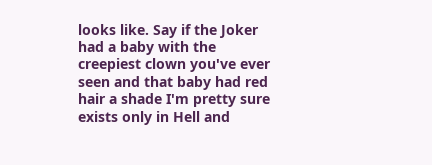looks like. Say if the Joker had a baby with the creepiest clown you've ever seen and that baby had red hair a shade I'm pretty sure exists only in Hell and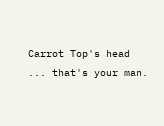Carrot Top's head ... that's your man.